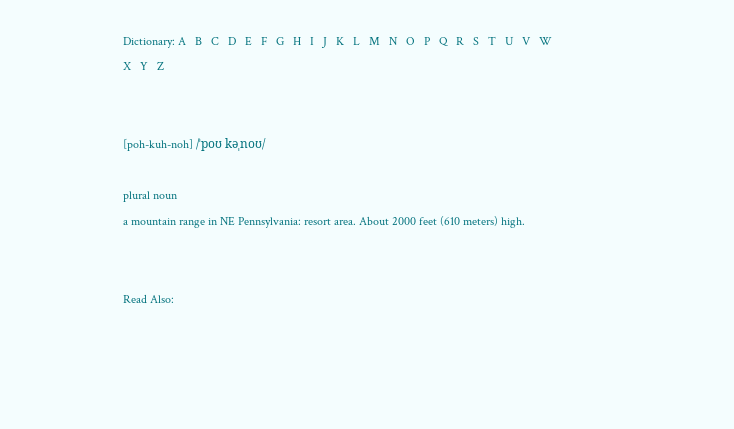Dictionary: A   B   C   D   E   F   G   H   I   J   K   L   M   N   O   P   Q   R   S   T   U   V   W   X   Y   Z


[poh-kuh-noh] /ˈpoʊ kəˌnoʊ/

plural noun
a mountain range in NE Pennsylvania: resort area. About 2000 feet (610 meters) high.


Read Also: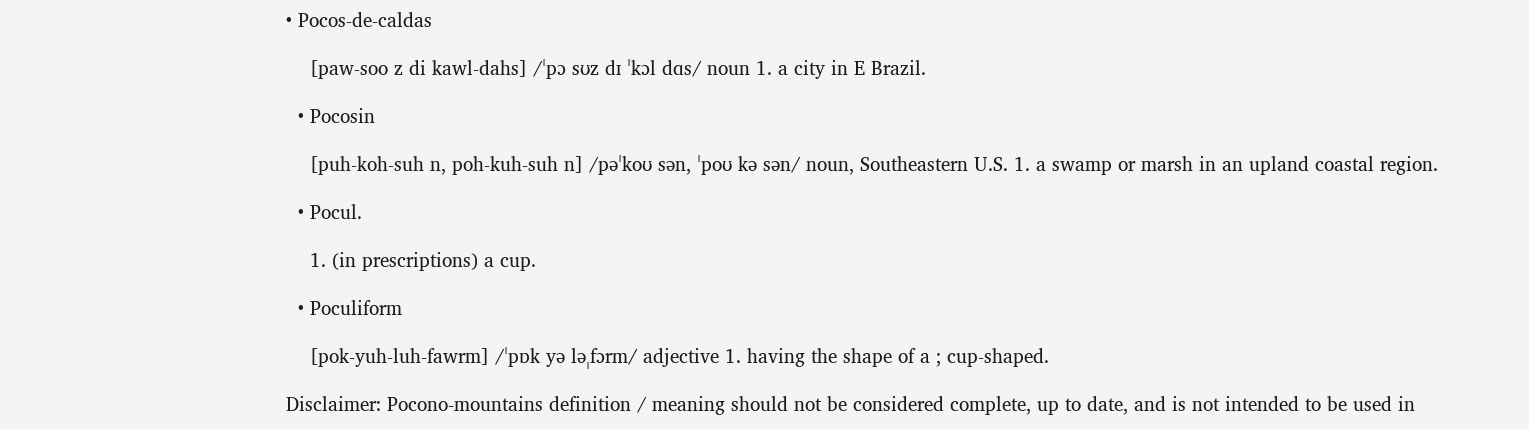• Pocos-de-caldas

    [paw-soo z di kawl-dahs] /ˈpɔ sʊz dɪ ˈkɔl dɑs/ noun 1. a city in E Brazil.

  • Pocosin

    [puh-koh-suh n, poh-kuh-suh n] /pəˈkoʊ sən, ˈpoʊ kə sən/ noun, Southeastern U.S. 1. a swamp or marsh in an upland coastal region.

  • Pocul.

    1. (in prescriptions) a cup.

  • Poculiform

    [pok-yuh-luh-fawrm] /ˈpɒk yə ləˌfɔrm/ adjective 1. having the shape of a ; cup-shaped.

Disclaimer: Pocono-mountains definition / meaning should not be considered complete, up to date, and is not intended to be used in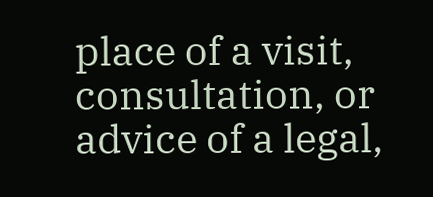place of a visit, consultation, or advice of a legal,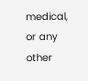medical, or any other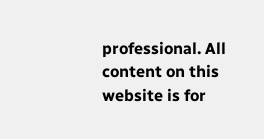professional. All content on this website is for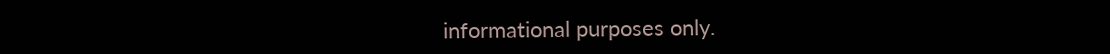informational purposes only.